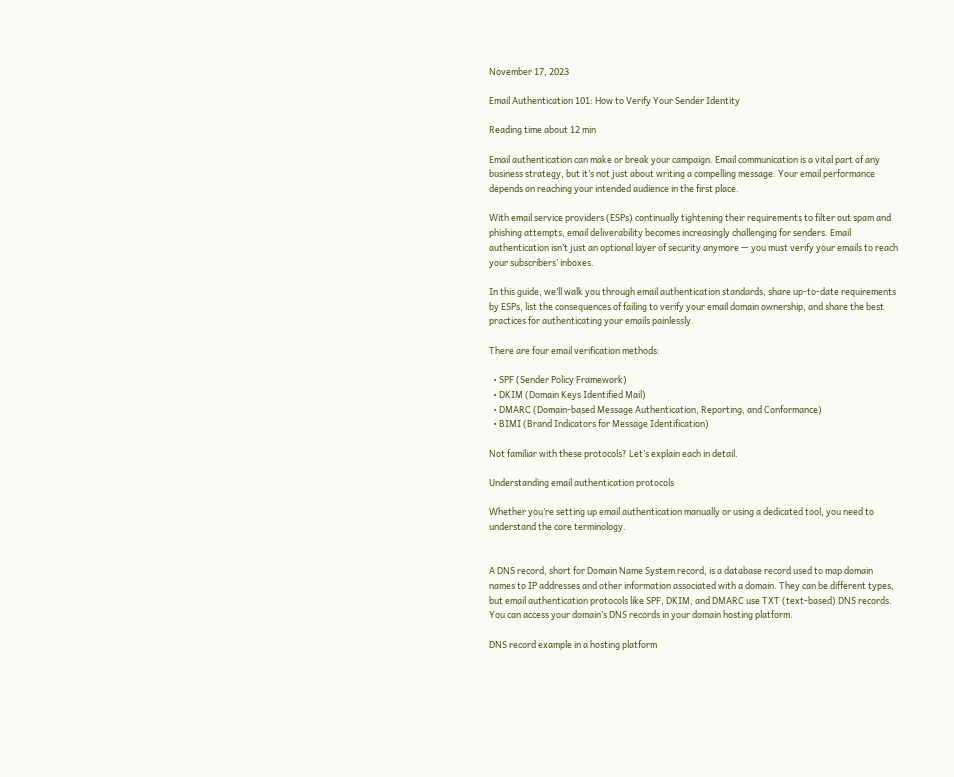November 17, 2023

Email Authentication 101: How to Verify Your Sender Identity

Reading time about 12 min

Email authentication can make or break your campaign. Email communication is a vital part of any business strategy, but it’s not just about writing a compelling message. Your email performance depends on reaching your intended audience in the first place.

With email service providers (ESPs) continually tightening their requirements to filter out spam and phishing attempts, email deliverability becomes increasingly challenging for senders. Email authentication isn’t just an optional layer of security anymore — you must verify your emails to reach your subscribers’ inboxes.

In this guide, we’ll walk you through email authentication standards, share up-to-date requirements by ESPs, list the consequences of failing to verify your email domain ownership, and share the best practices for authenticating your emails painlessly.

There are four email verification methods:

  • SPF (Sender Policy Framework)
  • DKIM (Domain Keys Identified Mail)
  • DMARC (Domain-based Message Authentication, Reporting, and Conformance)
  • BIMI (Brand Indicators for Message Identification)

Not familiar with these protocols? Let’s explain each in detail.

Understanding email authentication protocols

Whether you’re setting up email authentication manually or using a dedicated tool, you need to understand the core terminology.


A DNS record, short for Domain Name System record, is a database record used to map domain names to IP addresses and other information associated with a domain. They can be different types, but email authentication protocols like SPF, DKIM, and DMARC use TXT (text-based) DNS records. You can access your domain’s DNS records in your domain hosting platform.

DNS record example in a hosting platform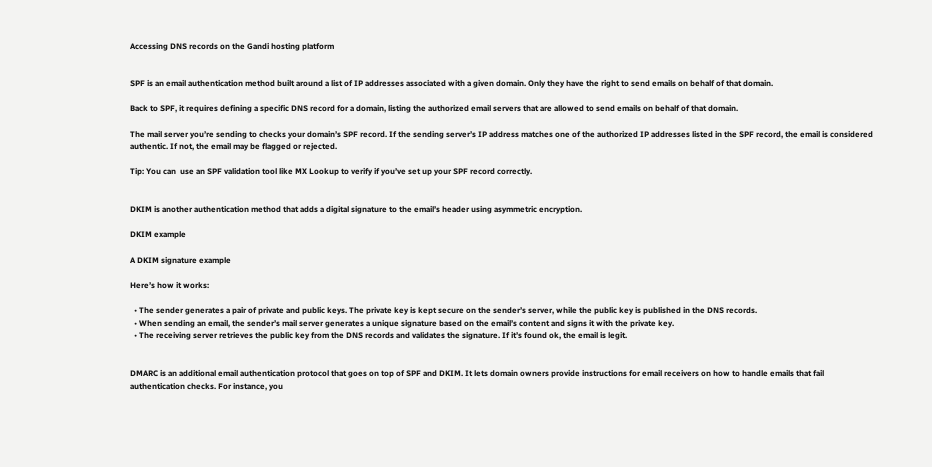Accessing DNS records on the Gandi hosting platform


SPF is an email authentication method built around a list of IP addresses associated with a given domain. Only they have the right to send emails on behalf of that domain.

Back to SPF, it requires defining a specific DNS record for a domain, listing the authorized email servers that are allowed to send emails on behalf of that domain.

The mail server you’re sending to checks your domain’s SPF record. If the sending server’s IP address matches one of the authorized IP addresses listed in the SPF record, the email is considered authentic. If not, the email may be flagged or rejected.

Tip: You can  use an SPF validation tool like MX Lookup to verify if you’ve set up your SPF record correctly.


DKIM is another authentication method that adds a digital signature to the email’s header using asymmetric encryption.

DKIM example

A DKIM signature example

Here’s how it works:

  • The sender generates a pair of private and public keys. The private key is kept secure on the sender’s server, while the public key is published in the DNS records.
  • When sending an email, the sender’s mail server generates a unique signature based on the email’s content and signs it with the private key.
  • The receiving server retrieves the public key from the DNS records and validates the signature. If it’s found ok, the email is legit.


DMARC is an additional email authentication protocol that goes on top of SPF and DKIM. It lets domain owners provide instructions for email receivers on how to handle emails that fail authentication checks. For instance, you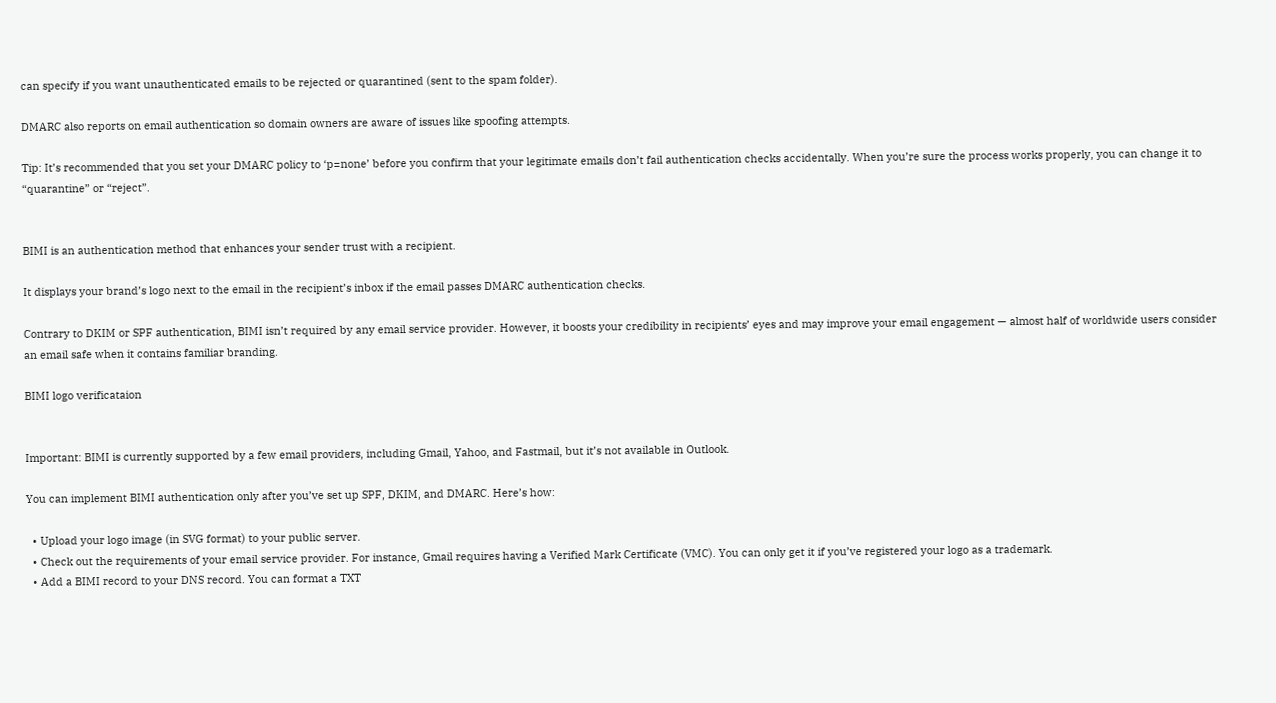can specify if you want unauthenticated emails to be rejected or quarantined (sent to the spam folder).

DMARC also reports on email authentication so domain owners are aware of issues like spoofing attempts.

Tip: It’s recommended that you set your DMARC policy to ‘p=none’ before you confirm that your legitimate emails don’t fail authentication checks accidentally. When you’re sure the process works properly, you can change it to “quarantine” or “reject”.


BIMI is an authentication method that enhances your sender trust with a recipient.

It displays your brand’s logo next to the email in the recipient’s inbox if the email passes DMARC authentication checks.

Contrary to DKIM or SPF authentication, BIMI isn’t required by any email service provider. However, it boosts your credibility in recipients’ eyes and may improve your email engagement — almost half of worldwide users consider an email safe when it contains familiar branding.

BIMI logo verificataion


Important: BIMI is currently supported by a few email providers, including Gmail, Yahoo, and Fastmail, but it’s not available in Outlook.

You can implement BIMI authentication only after you’ve set up SPF, DKIM, and DMARC. Here’s how:

  • Upload your logo image (in SVG format) to your public server.
  • Check out the requirements of your email service provider. For instance, Gmail requires having a Verified Mark Certificate (VMC). You can only get it if you’ve registered your logo as a trademark.
  • Add a BIMI record to your DNS record. You can format a TXT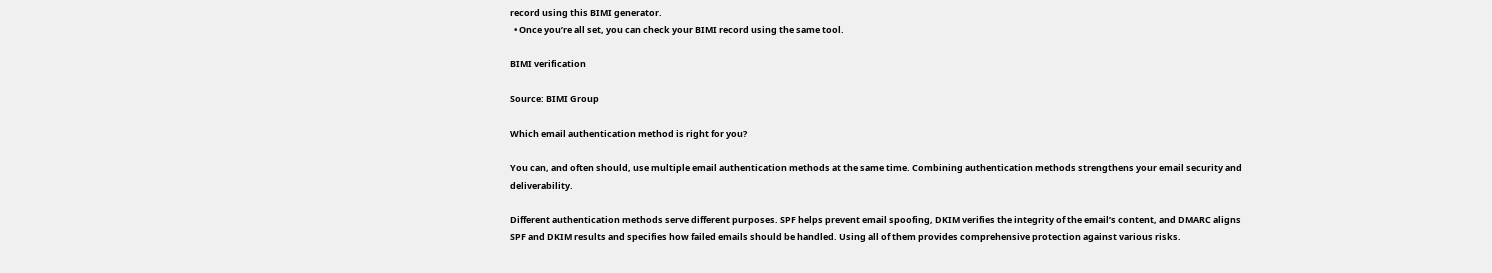record using this BIMI generator.
  • Once you’re all set, you can check your BIMI record using the same tool.

BIMI verification

Source: BIMI Group

Which email authentication method is right for you?

You can, and often should, use multiple email authentication methods at the same time. Combining authentication methods strengthens your email security and deliverability.

Different authentication methods serve different purposes. SPF helps prevent email spoofing, DKIM verifies the integrity of the email’s content, and DMARC aligns SPF and DKIM results and specifies how failed emails should be handled. Using all of them provides comprehensive protection against various risks.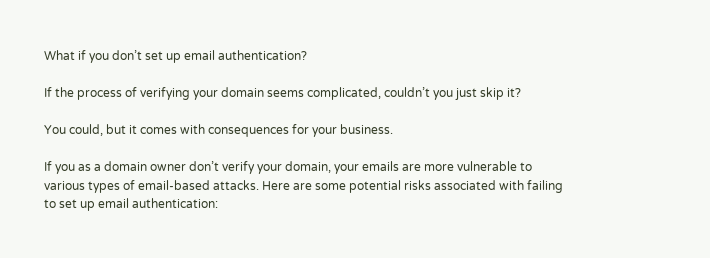What if you don’t set up email authentication?

If the process of verifying your domain seems complicated, couldn’t you just skip it?

You could, but it comes with consequences for your business.

If you as a domain owner don’t verify your domain, your emails are more vulnerable to various types of email-based attacks. Here are some potential risks associated with failing to set up email authentication: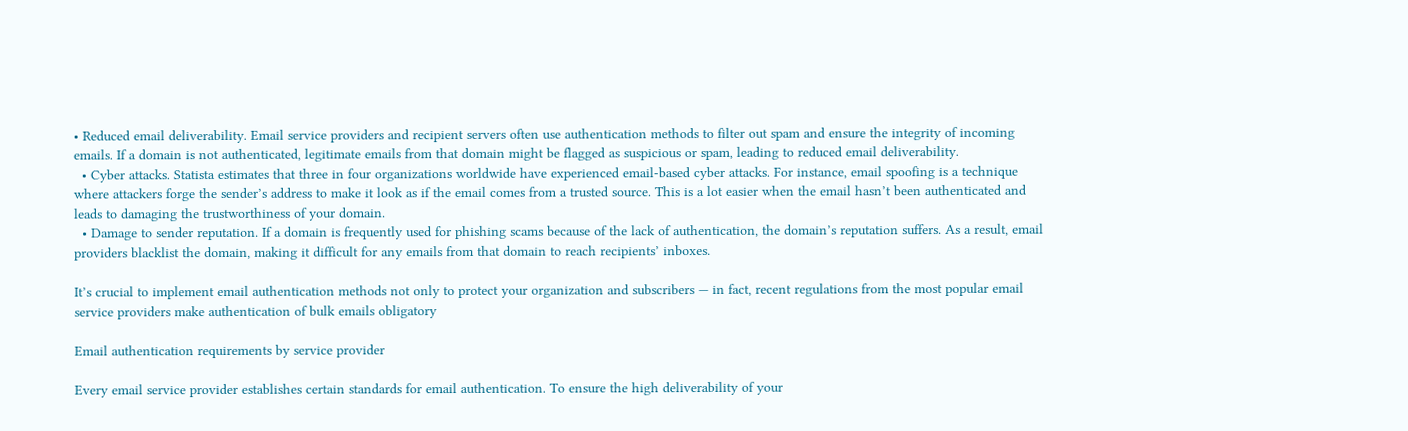• Reduced email deliverability. Email service providers and recipient servers often use authentication methods to filter out spam and ensure the integrity of incoming emails. If a domain is not authenticated, legitimate emails from that domain might be flagged as suspicious or spam, leading to reduced email deliverability.
  • Cyber attacks. Statista estimates that three in four organizations worldwide have experienced email-based cyber attacks. For instance, email spoofing is a technique where attackers forge the sender’s address to make it look as if the email comes from a trusted source. This is a lot easier when the email hasn’t been authenticated and leads to damaging the trustworthiness of your domain.
  • Damage to sender reputation. If a domain is frequently used for phishing scams because of the lack of authentication, the domain’s reputation suffers. As a result, email providers blacklist the domain, making it difficult for any emails from that domain to reach recipients’ inboxes.

It’s crucial to implement email authentication methods not only to protect your organization and subscribers — in fact, recent regulations from the most popular email service providers make authentication of bulk emails obligatory

Email authentication requirements by service provider

Every email service provider establishes certain standards for email authentication. To ensure the high deliverability of your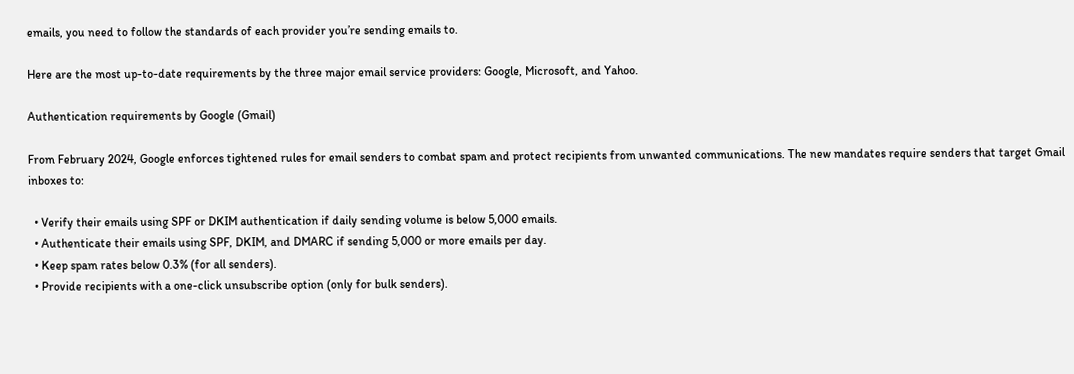emails, you need to follow the standards of each provider you’re sending emails to.

Here are the most up-to-date requirements by the three major email service providers: Google, Microsoft, and Yahoo.

Authentication requirements by Google (Gmail)

From February 2024, Google enforces tightened rules for email senders to combat spam and protect recipients from unwanted communications. The new mandates require senders that target Gmail inboxes to:

  • Verify their emails using SPF or DKIM authentication if daily sending volume is below 5,000 emails.
  • Authenticate their emails using SPF, DKIM, and DMARC if sending 5,000 or more emails per day.
  • Keep spam rates below 0.3% (for all senders).
  • Provide recipients with a one-click unsubscribe option (only for bulk senders).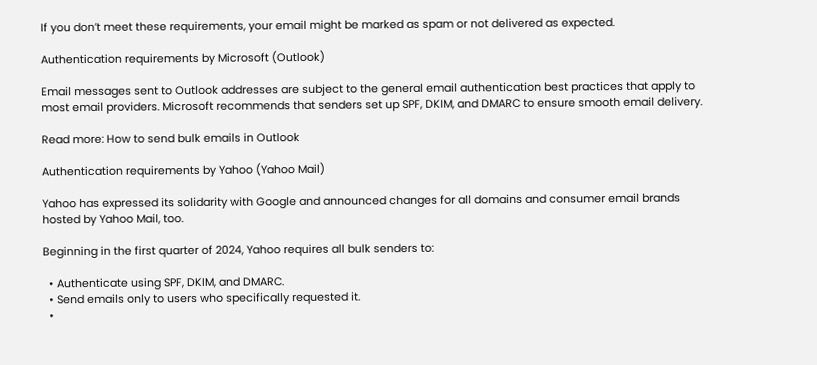If you don’t meet these requirements, your email might be marked as spam or not delivered as expected.

Authentication requirements by Microsoft (Outlook)

Email messages sent to Outlook addresses are subject to the general email authentication best practices that apply to most email providers. Microsoft recommends that senders set up SPF, DKIM, and DMARC to ensure smooth email delivery.

Read more: How to send bulk emails in Outlook

Authentication requirements by Yahoo (Yahoo Mail)

Yahoo has expressed its solidarity with Google and announced changes for all domains and consumer email brands hosted by Yahoo Mail, too.

Beginning in the first quarter of 2024, Yahoo requires all bulk senders to:

  • Authenticate using SPF, DKIM, and DMARC.
  • Send emails only to users who specifically requested it.
  •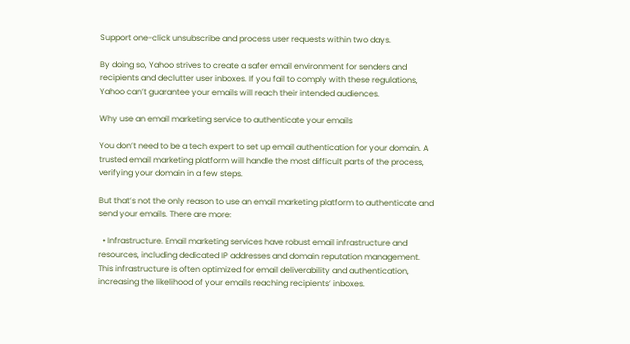Support one-click unsubscribe and process user requests within two days.

By doing so, Yahoo strives to create a safer email environment for senders and recipients and declutter user inboxes. If you fail to comply with these regulations, Yahoo can’t guarantee your emails will reach their intended audiences.

Why use an email marketing service to authenticate your emails

You don’t need to be a tech expert to set up email authentication for your domain. A trusted email marketing platform will handle the most difficult parts of the process, verifying your domain in a few steps.

But that’s not the only reason to use an email marketing platform to authenticate and send your emails. There are more:

  • Infrastructure. Email marketing services have robust email infrastructure and resources, including dedicated IP addresses and domain reputation management. This infrastructure is often optimized for email deliverability and authentication, increasing the likelihood of your emails reaching recipients’ inboxes.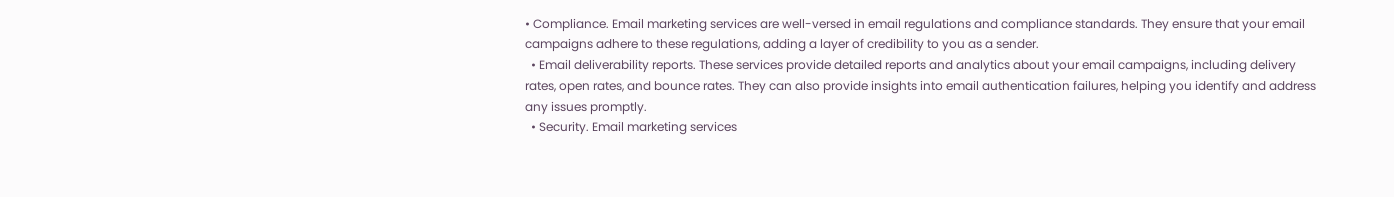• Compliance. Email marketing services are well-versed in email regulations and compliance standards. They ensure that your email campaigns adhere to these regulations, adding a layer of credibility to you as a sender.
  • Email deliverability reports. These services provide detailed reports and analytics about your email campaigns, including delivery rates, open rates, and bounce rates. They can also provide insights into email authentication failures, helping you identify and address any issues promptly.
  • Security. Email marketing services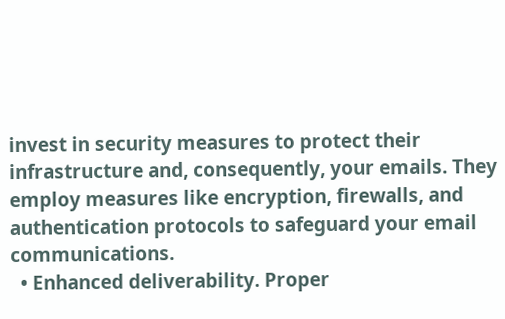invest in security measures to protect their infrastructure and, consequently, your emails. They employ measures like encryption, firewalls, and authentication protocols to safeguard your email communications.
  • Enhanced deliverability. Proper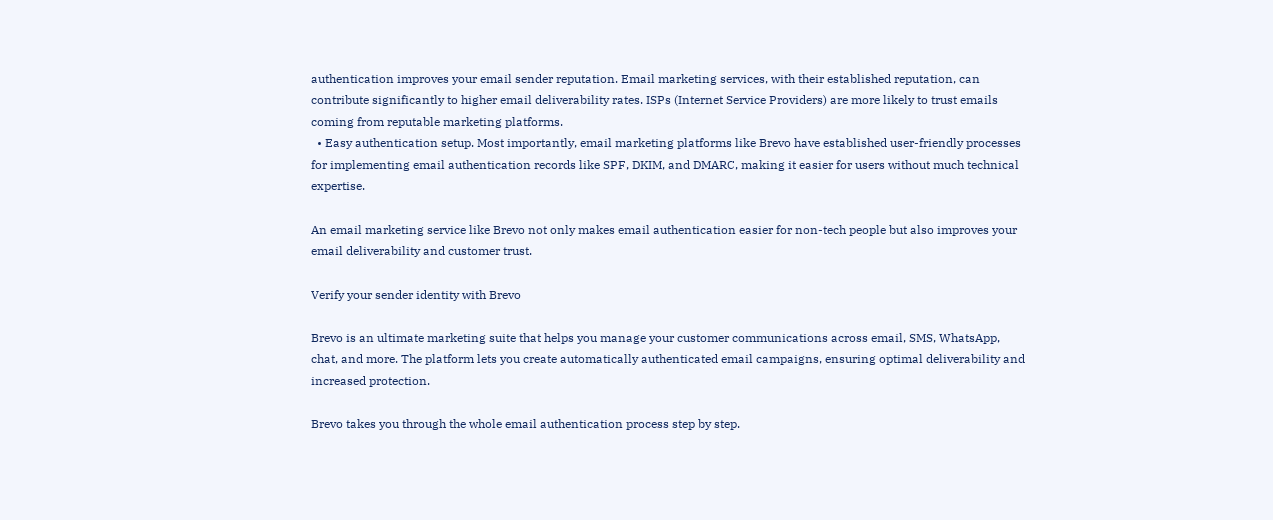authentication improves your email sender reputation. Email marketing services, with their established reputation, can contribute significantly to higher email deliverability rates. ISPs (Internet Service Providers) are more likely to trust emails coming from reputable marketing platforms.
  • Easy authentication setup. Most importantly, email marketing platforms like Brevo have established user-friendly processes for implementing email authentication records like SPF, DKIM, and DMARC, making it easier for users without much technical expertise.

An email marketing service like Brevo not only makes email authentication easier for non-tech people but also improves your email deliverability and customer trust.

Verify your sender identity with Brevo

Brevo is an ultimate marketing suite that helps you manage your customer communications across email, SMS, WhatsApp, chat, and more. The platform lets you create automatically authenticated email campaigns, ensuring optimal deliverability and increased protection.

Brevo takes you through the whole email authentication process step by step.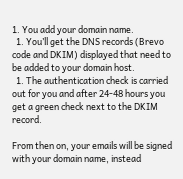1. You add your domain name.
  1. You’ll get the DNS records (Brevo code and DKIM) displayed that need to be added to your domain host.
  1. The authentication check is carried out for you and after 24-48 hours you get a green check next to the DKIM record.

From then on, your emails will be signed with your domain name, instead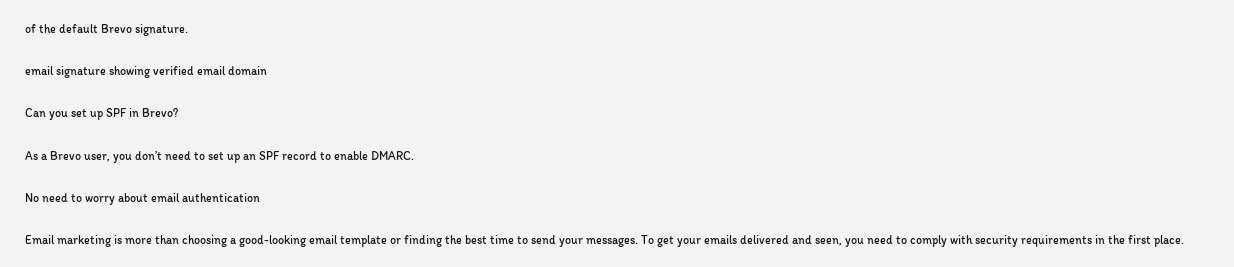of the default Brevo signature.

email signature showing verified email domain

Can you set up SPF in Brevo?

As a Brevo user, you don’t need to set up an SPF record to enable DMARC.

No need to worry about email authentication

Email marketing is more than choosing a good-looking email template or finding the best time to send your messages. To get your emails delivered and seen, you need to comply with security requirements in the first place.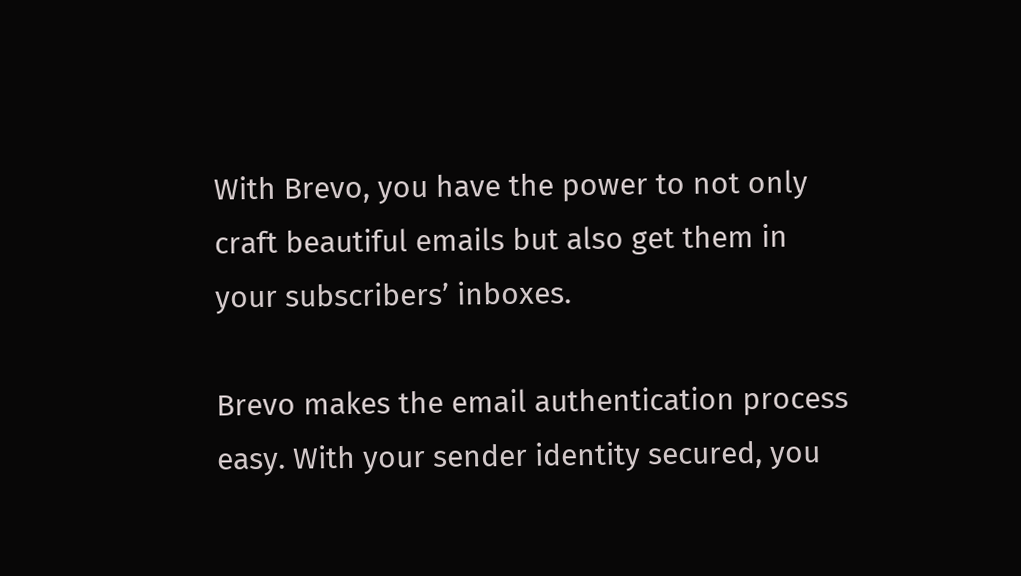With Brevo, you have the power to not only craft beautiful emails but also get them in your subscribers’ inboxes.

Brevo makes the email authentication process easy. With your sender identity secured, you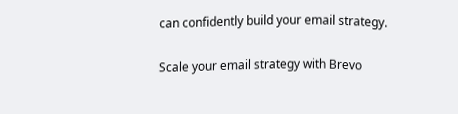can confidently build your email strategy.

Scale your email strategy with Brevo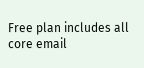Free plan includes all core email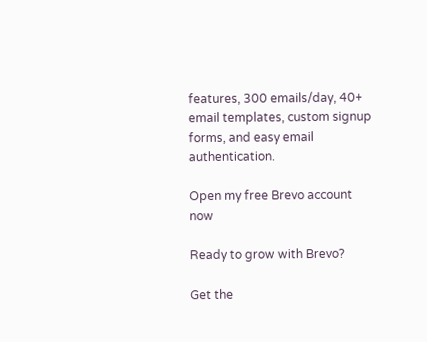features, 300 emails/day, 40+ email templates, custom signup forms, and easy email authentication.

Open my free Brevo account now

Ready to grow with Brevo?

Get the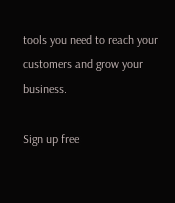tools you need to reach your customers and grow your business.

Sign up free